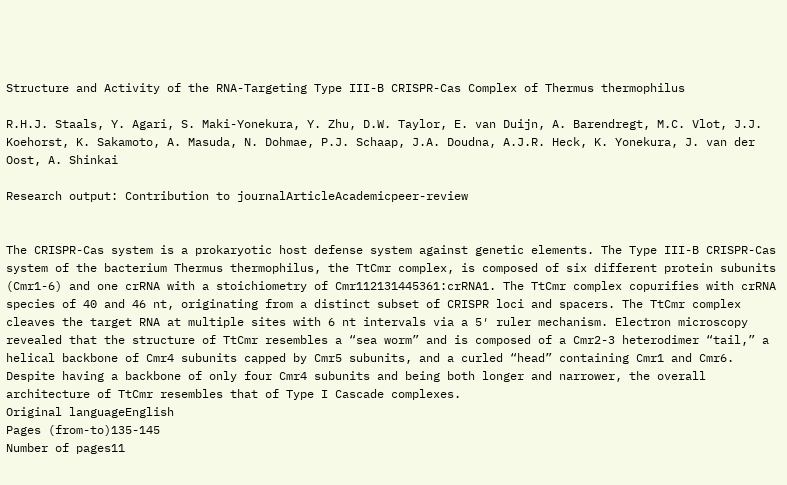Structure and Activity of the RNA-Targeting Type III-B CRISPR-Cas Complex of Thermus thermophilus

R.H.J. Staals, Y. Agari, S. Maki-Yonekura, Y. Zhu, D.W. Taylor, E. van Duijn, A. Barendregt, M.C. Vlot, J.J. Koehorst, K. Sakamoto, A. Masuda, N. Dohmae, P.J. Schaap, J.A. Doudna, A.J.R. Heck, K. Yonekura, J. van der Oost, A. Shinkai

Research output: Contribution to journalArticleAcademicpeer-review


The CRISPR-Cas system is a prokaryotic host defense system against genetic elements. The Type III-B CRISPR-Cas system of the bacterium Thermus thermophilus, the TtCmr complex, is composed of six different protein subunits (Cmr1-6) and one crRNA with a stoichiometry of Cmr112131445361:crRNA1. The TtCmr complex copurifies with crRNA species of 40 and 46 nt, originating from a distinct subset of CRISPR loci and spacers. The TtCmr complex cleaves the target RNA at multiple sites with 6 nt intervals via a 5′ ruler mechanism. Electron microscopy revealed that the structure of TtCmr resembles a “sea worm” and is composed of a Cmr2-3 heterodimer “tail,” a helical backbone of Cmr4 subunits capped by Cmr5 subunits, and a curled “head” containing Cmr1 and Cmr6. Despite having a backbone of only four Cmr4 subunits and being both longer and narrower, the overall architecture of TtCmr resembles that of Type I Cascade complexes.
Original languageEnglish
Pages (from-to)135-145
Number of pages11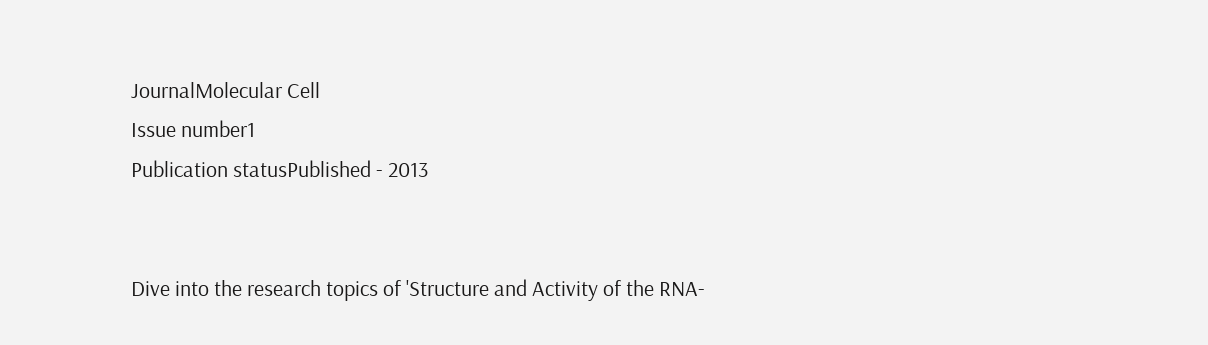JournalMolecular Cell
Issue number1
Publication statusPublished - 2013


Dive into the research topics of 'Structure and Activity of the RNA-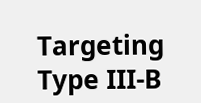Targeting Type III-B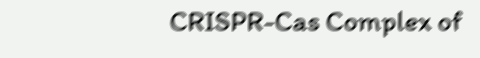CRISPR-Cas Complex of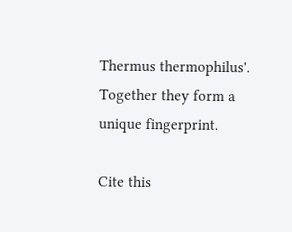Thermus thermophilus'. Together they form a unique fingerprint.

Cite this